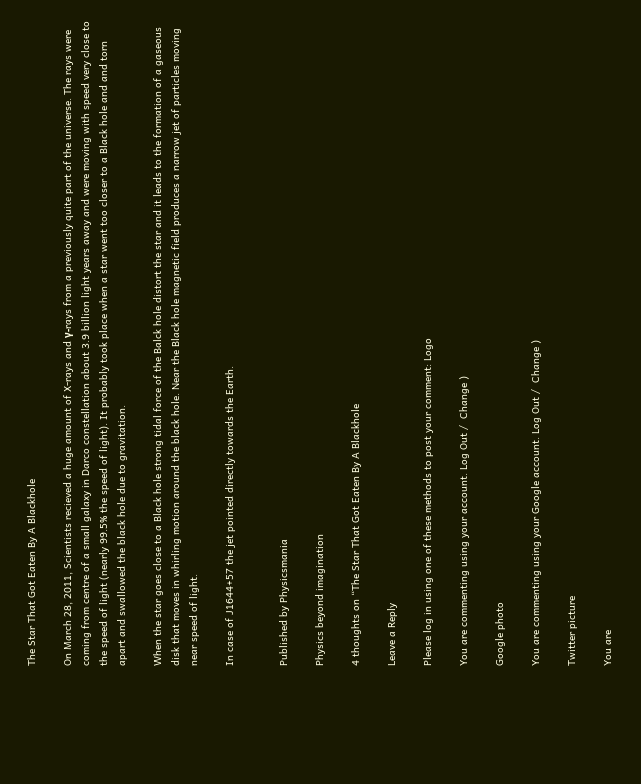The Star That Got Eaten By A Blackhole

On March 28, 2011, Scientists recieved a huge amount of X-rays and γ-rays from a previously quite part of the universe. The rays were coming from centre of a small galaxy in Darco constellation about 3.9 billion light years away and were moving with speed very close to the speed of light (nearly 99.5% the speed of light). It probably took place when a star went too closer to a Black hole and and torn apart and swallowed the black hole due to gravitation.

When the star goes close to a Black hole strong tidal force of the Balck hole distort the star and it leads to the formation of a gaseous disk that moves in whirling motion around the black hole. Near the Black hole magnetic field produces a narrow jet of particles moving near speed of light.

In case of J1644+57 the jet pointed directly towards the Earth.


Published by Physicsmania

Physics beyond imagination

4 thoughts on “The Star That Got Eaten By A Blackhole

Leave a Reply

Please log in using one of these methods to post your comment: Logo

You are commenting using your account. Log Out /  Change )

Google photo

You are commenting using your Google account. Log Out /  Change )

Twitter picture

You are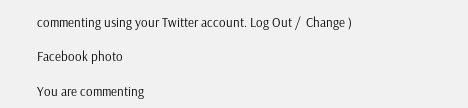commenting using your Twitter account. Log Out /  Change )

Facebook photo

You are commenting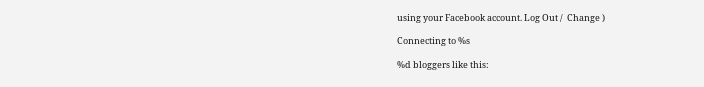using your Facebook account. Log Out /  Change )

Connecting to %s

%d bloggers like this: